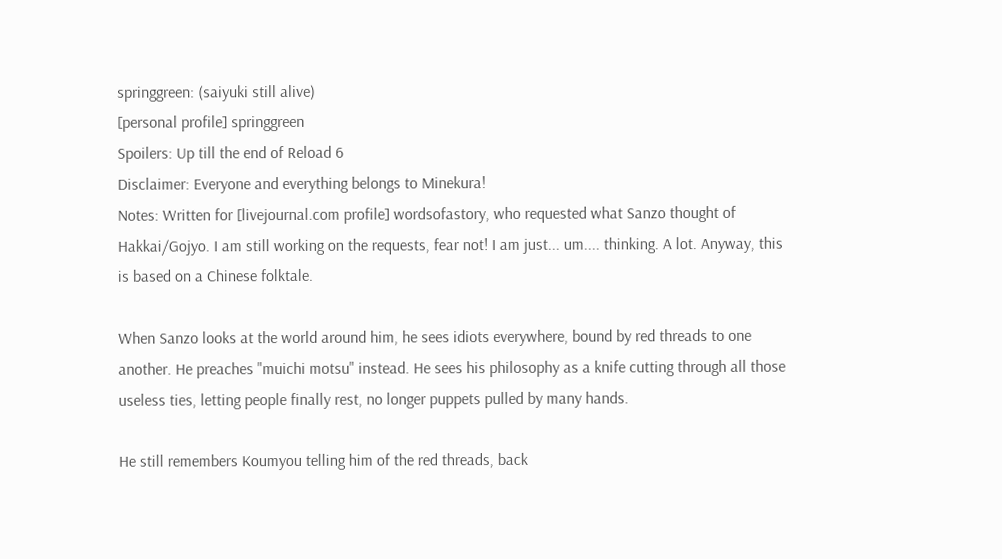springgreen: (saiyuki still alive)
[personal profile] springgreen
Spoilers: Up till the end of Reload 6
Disclaimer: Everyone and everything belongs to Minekura!
Notes: Written for [livejournal.com profile] wordsofastory, who requested what Sanzo thought of Hakkai/Gojyo. I am still working on the requests, fear not! I am just... um.... thinking. A lot. Anyway, this is based on a Chinese folktale.

When Sanzo looks at the world around him, he sees idiots everywhere, bound by red threads to one another. He preaches "muichi motsu" instead. He sees his philosophy as a knife cutting through all those useless ties, letting people finally rest, no longer puppets pulled by many hands.

He still remembers Koumyou telling him of the red threads, back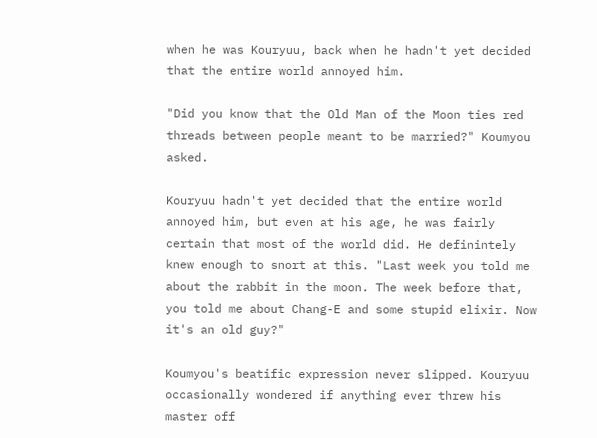when he was Kouryuu, back when he hadn't yet decided that the entire world annoyed him.

"Did you know that the Old Man of the Moon ties red threads between people meant to be married?" Koumyou asked.

Kouryuu hadn't yet decided that the entire world annoyed him, but even at his age, he was fairly certain that most of the world did. He definintely knew enough to snort at this. "Last week you told me about the rabbit in the moon. The week before that, you told me about Chang-E and some stupid elixir. Now it's an old guy?"

Koumyou's beatific expression never slipped. Kouryuu occasionally wondered if anything ever threw his master off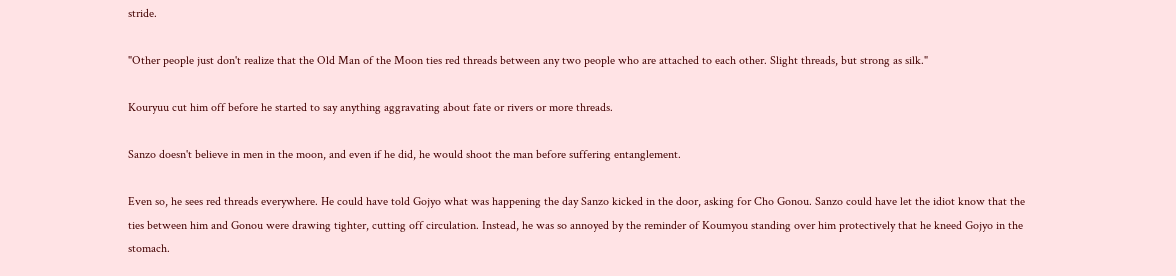stride.

"Other people just don't realize that the Old Man of the Moon ties red threads between any two people who are attached to each other. Slight threads, but strong as silk."

Kouryuu cut him off before he started to say anything aggravating about fate or rivers or more threads.

Sanzo doesn't believe in men in the moon, and even if he did, he would shoot the man before suffering entanglement.

Even so, he sees red threads everywhere. He could have told Gojyo what was happening the day Sanzo kicked in the door, asking for Cho Gonou. Sanzo could have let the idiot know that the ties between him and Gonou were drawing tighter, cutting off circulation. Instead, he was so annoyed by the reminder of Koumyou standing over him protectively that he kneed Gojyo in the stomach.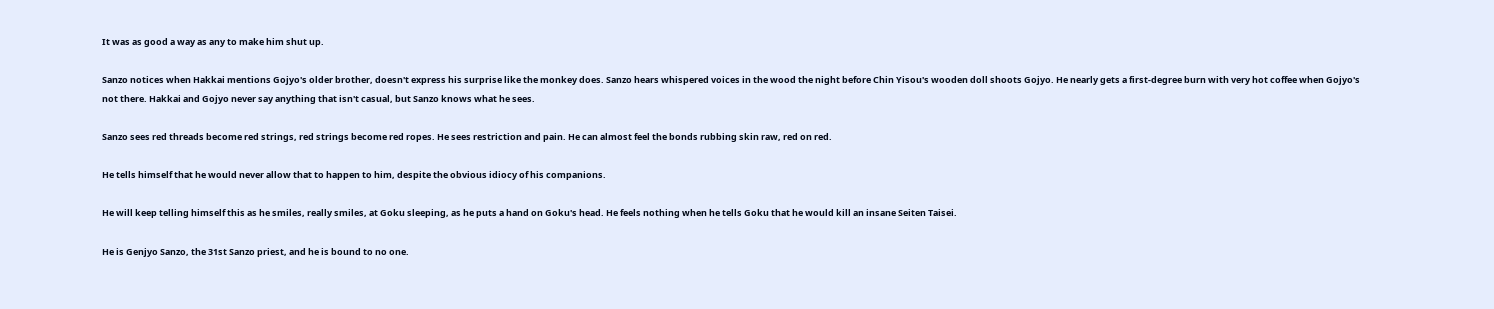It was as good a way as any to make him shut up.

Sanzo notices when Hakkai mentions Gojyo's older brother, doesn't express his surprise like the monkey does. Sanzo hears whispered voices in the wood the night before Chin Yisou's wooden doll shoots Gojyo. He nearly gets a first-degree burn with very hot coffee when Gojyo's not there. Hakkai and Gojyo never say anything that isn't casual, but Sanzo knows what he sees.

Sanzo sees red threads become red strings, red strings become red ropes. He sees restriction and pain. He can almost feel the bonds rubbing skin raw, red on red.

He tells himself that he would never allow that to happen to him, despite the obvious idiocy of his companions.

He will keep telling himself this as he smiles, really smiles, at Goku sleeping, as he puts a hand on Goku's head. He feels nothing when he tells Goku that he would kill an insane Seiten Taisei.

He is Genjyo Sanzo, the 31st Sanzo priest, and he is bound to no one.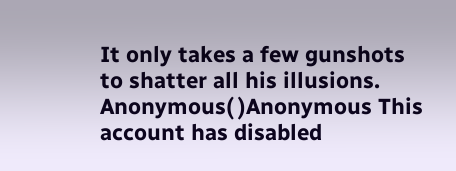It only takes a few gunshots to shatter all his illusions.
Anonymous( )Anonymous This account has disabled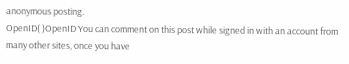anonymous posting.
OpenID( )OpenID You can comment on this post while signed in with an account from many other sites, once you have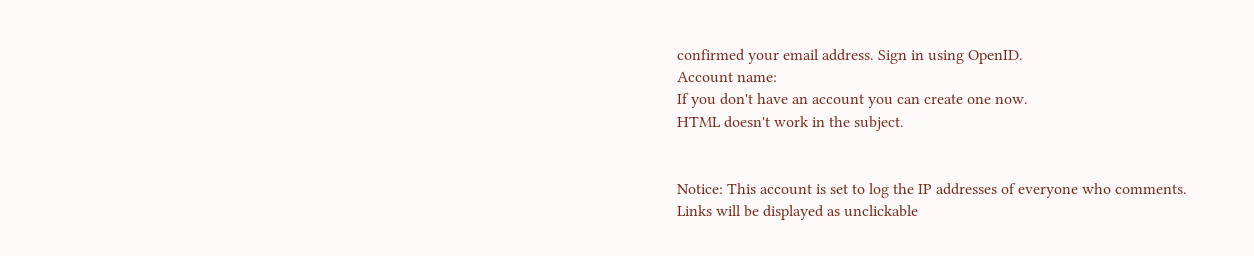confirmed your email address. Sign in using OpenID.
Account name:
If you don't have an account you can create one now.
HTML doesn't work in the subject.


Notice: This account is set to log the IP addresses of everyone who comments.
Links will be displayed as unclickable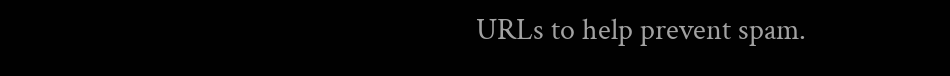URLs to help prevent spam.